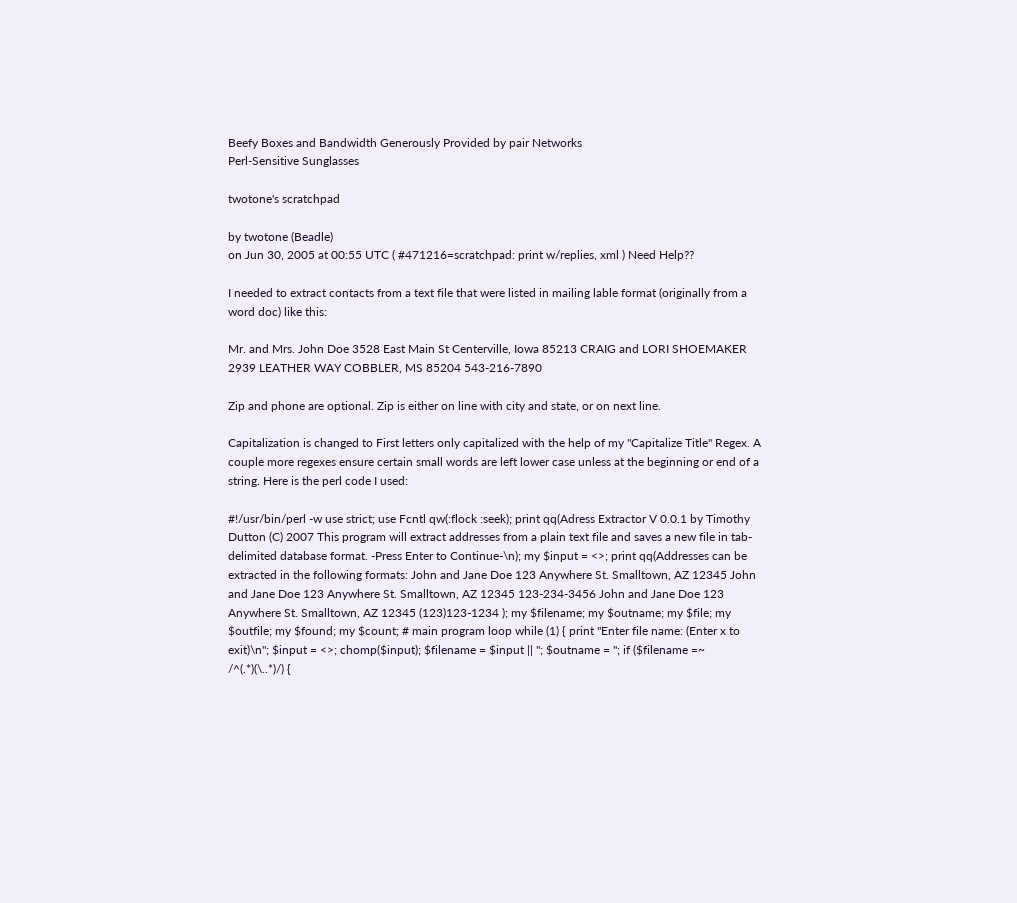Beefy Boxes and Bandwidth Generously Provided by pair Networks
Perl-Sensitive Sunglasses

twotone's scratchpad

by twotone (Beadle)
on Jun 30, 2005 at 00:55 UTC ( #471216=scratchpad: print w/replies, xml ) Need Help??

I needed to extract contacts from a text file that were listed in mailing lable format (originally from a word doc) like this:

Mr. and Mrs. John Doe 3528 East Main St Centerville, Iowa 85213 CRAIG and LORI SHOEMAKER 2939 LEATHER WAY COBBLER, MS 85204 543-216-7890

Zip and phone are optional. Zip is either on line with city and state, or on next line.

Capitalization is changed to First letters only capitalized with the help of my "Capitalize Title" Regex. A couple more regexes ensure certain small words are left lower case unless at the beginning or end of a string. Here is the perl code I used:

#!/usr/bin/perl -w use strict; use Fcntl qw(:flock :seek); print qq(Adress Extractor V 0.0.1 by Timothy Dutton (C) 2007 This program will extract addresses from a plain text file and saves a new file in tab-delimited database format. -Press Enter to Continue-\n); my $input = <>; print qq(Addresses can be extracted in the following formats: John and Jane Doe 123 Anywhere St. Smalltown, AZ 12345 John and Jane Doe 123 Anywhere St. Smalltown, AZ 12345 123-234-3456 John and Jane Doe 123 Anywhere St. Smalltown, AZ 12345 (123)123-1234 ); my $filename; my $outname; my $file; my $outfile; my $found; my $count; # main program loop while (1) { print "Enter file name: (Enter x to exit)\n"; $input = <>; chomp($input); $filename = $input || ''; $outname = ''; if ($filename =~ /^(.*)(\..*)/) {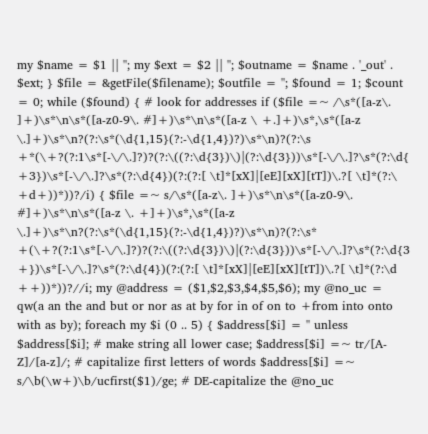my $name = $1 || ''; my $ext = $2 || ''; $outname = $name . '_out' . $ext; } $file = &getFile($filename); $outfile = ''; $found = 1; $count = 0; while ($found) { # look for addresses if ($file =~ /\s*([a-z\. ]+)\s*\n\s*([a-z0-9\. #]+)\s*\n\s*([a-z \ +.]+)\s*,\s*([a-z \.]+)\s*\n?(?:\s*(\d{1,15}(?:-\d{1,4})?)\s*\n)?(?:\s +*(\+?(?:1\s*[-\/\.]?)?(?:\((?:\d{3})\)|(?:\d{3}))\s*[-\/\.]?\s*(?:\d{ +3})\s*[-\/\.]?\s*(?:\d{4})(?:(?:[ \t]*[xX]|[eE][xX][tT])\.?[ \t]*(?:\ +d+))*))?/i) { $file =~ s/\s*([a-z\. ]+)\s*\n\s*([a-z0-9\. #]+)\s*\n\s*([a-z \. +]+)\s*,\s*([a-z \.]+)\s*\n?(?:\s*(\d{1,15}(?:-\d{1,4})?)\s*\n)?(?:\s* +(\+?(?:1\s*[-\/\.]?)?(?:\((?:\d{3})\)|(?:\d{3}))\s*[-\/\.]?\s*(?:\d{3 +})\s*[-\/\.]?\s*(?:\d{4})(?:(?:[ \t]*[xX]|[eE][xX][tT])\.?[ \t]*(?:\d ++))*))?//i; my @address = ($1,$2,$3,$4,$5,$6); my @no_uc = qw(a an the and but or nor as at by for in of on to +from into onto with as by); foreach my $i (0 .. 5) { $address[$i] = '' unless $address[$i]; # make string all lower case; $address[$i] =~ tr/[A-Z]/[a-z]/; # capitalize first letters of words $address[$i] =~ s/\b(\w+)\b/ucfirst($1)/ge; # DE-capitalize the @no_uc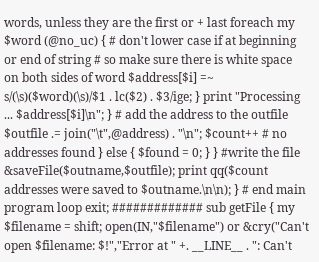words, unless they are the first or + last foreach my $word (@no_uc) { # don't lower case if at beginning or end of string # so make sure there is white space on both sides of word $address[$i] =~ s/(\s)($word)(\s)/$1 . lc($2) . $3/ige; } print "Processing ... $address[$i]\n"; } # add the address to the outfile $outfile .= join("\t",@address) . "\n"; $count++ # no addresses found } else { $found = 0; } } #write the file &saveFile($outname,$outfile); print qq($count addresses were saved to $outname.\n\n); } # end main program loop exit; ############# sub getFile { my $filename = shift; open(IN,"$filename") or &cry("Can't open $filename: $!","Error at " +. __LINE__ . ": Can't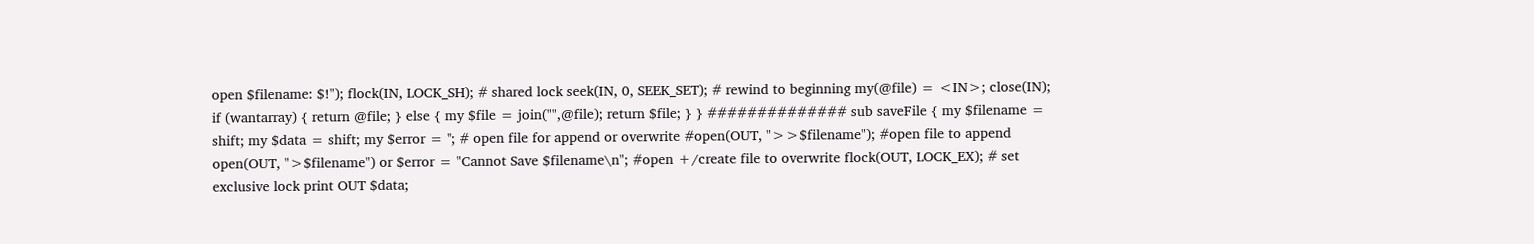open $filename: $!"); flock(IN, LOCK_SH); # shared lock seek(IN, 0, SEEK_SET); # rewind to beginning my(@file) = <IN>; close(IN); if (wantarray) { return @file; } else { my $file = join("",@file); return $file; } } ############## sub saveFile { my $filename = shift; my $data = shift; my $error = ''; # open file for append or overwrite #open(OUT, ">>$filename"); #open file to append open(OUT, ">$filename") or $error = "Cannot Save $filename\n"; #open +/create file to overwrite flock(OUT, LOCK_EX); # set exclusive lock print OUT $data;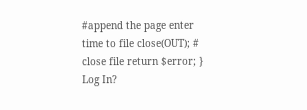#append the page enter time to file close(OUT); # close file return $error; }
Log In?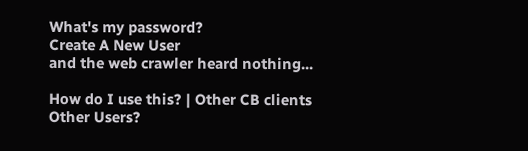What's my password?
Create A New User
and the web crawler heard nothing...

How do I use this? | Other CB clients
Other Users?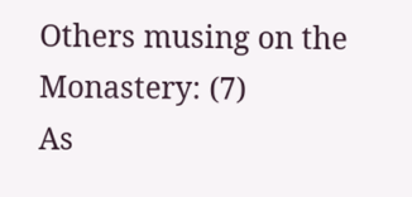Others musing on the Monastery: (7)
As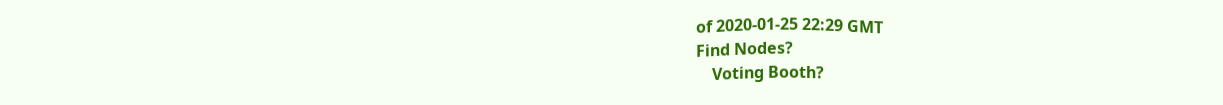of 2020-01-25 22:29 GMT
Find Nodes?
    Voting Booth?